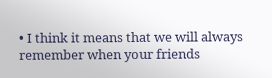• I think it means that we will always remember when your friends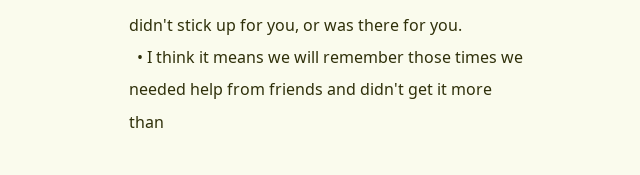didn't stick up for you, or was there for you.
  • I think it means we will remember those times we needed help from friends and didn't get it more than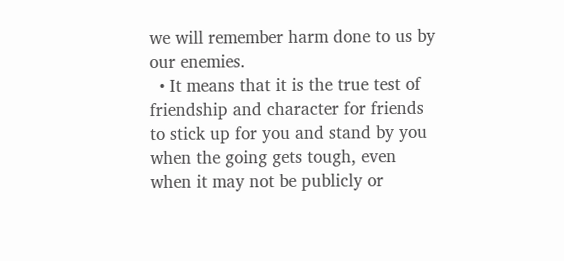we will remember harm done to us by our enemies.
  • It means that it is the true test of friendship and character for friends to stick up for you and stand by you when the going gets tough, even when it may not be publicly or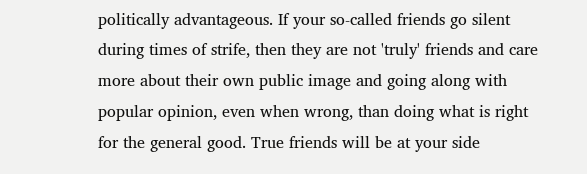politically advantageous. If your so-called friends go silent during times of strife, then they are not 'truly' friends and care more about their own public image and going along with popular opinion, even when wrong, than doing what is right for the general good. True friends will be at your side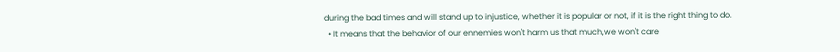during the bad times and will stand up to injustice, whether it is popular or not, if it is the right thing to do.
  • It means that the behavior of our ennemies won't harm us that much,we won't care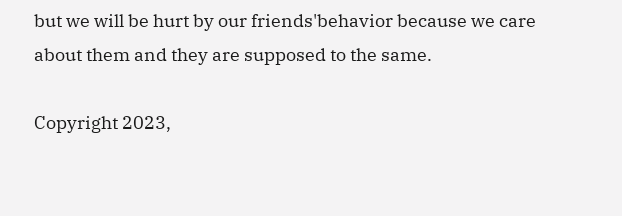but we will be hurt by our friends'behavior because we care about them and they are supposed to the same.

Copyright 2023,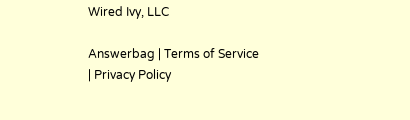Wired Ivy, LLC

Answerbag | Terms of Service | Privacy Policy